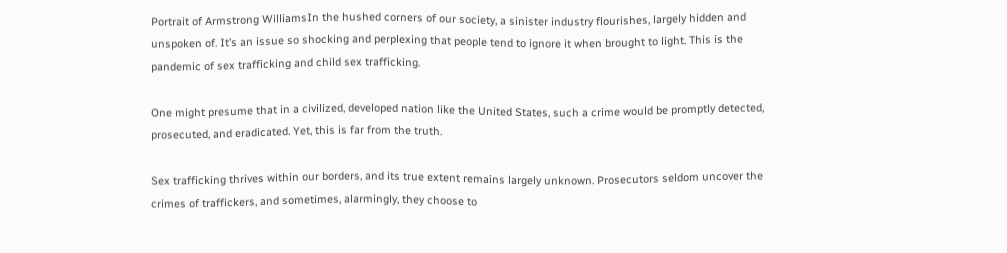Portrait of Armstrong WilliamsIn the hushed corners of our society, a sinister industry flourishes, largely hidden and unspoken of. It’s an issue so shocking and perplexing that people tend to ignore it when brought to light. This is the pandemic of sex trafficking and child sex trafficking.

One might presume that in a civilized, developed nation like the United States, such a crime would be promptly detected, prosecuted, and eradicated. Yet, this is far from the truth.

Sex trafficking thrives within our borders, and its true extent remains largely unknown. Prosecutors seldom uncover the crimes of traffickers, and sometimes, alarmingly, they choose to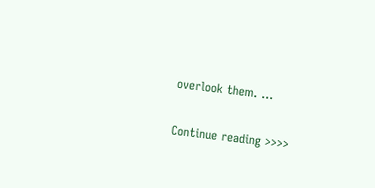overlook them. …

Continue reading >>>>